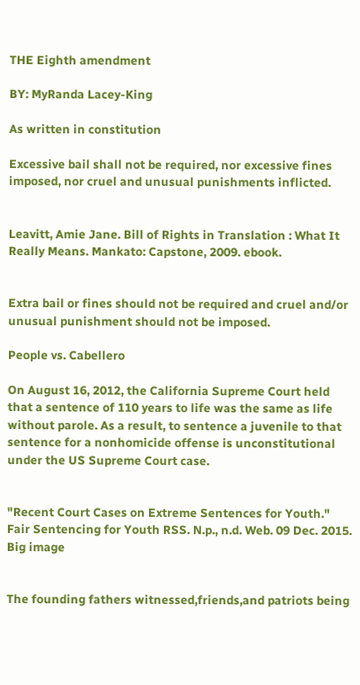THE Eighth amendment

BY: MyRanda Lacey-King

As written in constitution

Excessive bail shall not be required, nor excessive fines imposed, nor cruel and unusual punishments inflicted.


Leavitt, Amie Jane. Bill of Rights in Translation : What It Really Means. Mankato: Capstone, 2009. ebook.


Extra bail or fines should not be required and cruel and/or unusual punishment should not be imposed.

People vs. Cabellero

On August 16, 2012, the California Supreme Court held that a sentence of 110 years to life was the same as life without parole. As a result, to sentence a juvenile to that sentence for a nonhomicide offense is unconstitutional under the US Supreme Court case.


"Recent Court Cases on Extreme Sentences for Youth." Fair Sentencing for Youth RSS. N.p., n.d. Web. 09 Dec. 2015.
Big image


The founding fathers witnessed,friends,and patriots being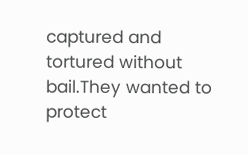captured and tortured without bail.They wanted to protect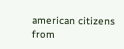american citizens from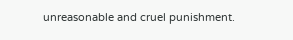unreasonable and cruel punishment.